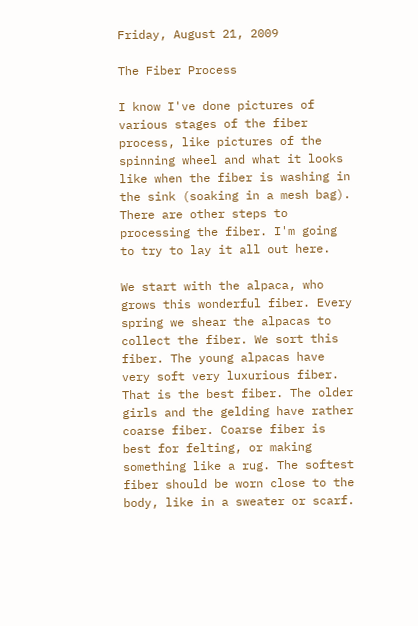Friday, August 21, 2009

The Fiber Process

I know I've done pictures of various stages of the fiber process, like pictures of the spinning wheel and what it looks like when the fiber is washing in the sink (soaking in a mesh bag). There are other steps to processing the fiber. I'm going to try to lay it all out here.

We start with the alpaca, who grows this wonderful fiber. Every spring we shear the alpacas to collect the fiber. We sort this fiber. The young alpacas have very soft very luxurious fiber. That is the best fiber. The older girls and the gelding have rather coarse fiber. Coarse fiber is best for felting, or making something like a rug. The softest fiber should be worn close to the body, like in a sweater or scarf.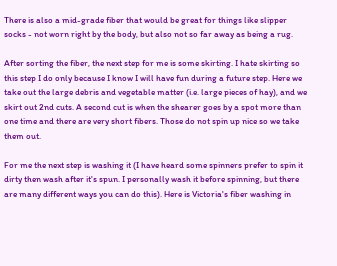There is also a mid-grade fiber that would be great for things like slipper socks - not worn right by the body, but also not so far away as being a rug.

After sorting the fiber, the next step for me is some skirting. I hate skirting so this step I do only because I know I will have fun during a future step. Here we take out the large debris and vegetable matter (i.e. large pieces of hay), and we skirt out 2nd cuts. A second cut is when the shearer goes by a spot more than one time and there are very short fibers. Those do not spin up nice so we take them out.

For me the next step is washing it (I have heard some spinners prefer to spin it dirty then wash after it's spun. I personally wash it before spinning, but there are many different ways you can do this). Here is Victoria's fiber washing in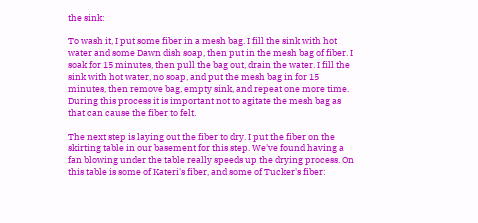the sink:

To wash it, I put some fiber in a mesh bag. I fill the sink with hot water and some Dawn dish soap, then put in the mesh bag of fiber. I soak for 15 minutes, then pull the bag out, drain the water. I fill the sink with hot water, no soap, and put the mesh bag in for 15 minutes, then remove bag, empty sink, and repeat one more time. During this process it is important not to agitate the mesh bag as that can cause the fiber to felt.

The next step is laying out the fiber to dry. I put the fiber on the skirting table in our basement for this step. We've found having a fan blowing under the table really speeds up the drying process. On this table is some of Kateri's fiber, and some of Tucker's fiber: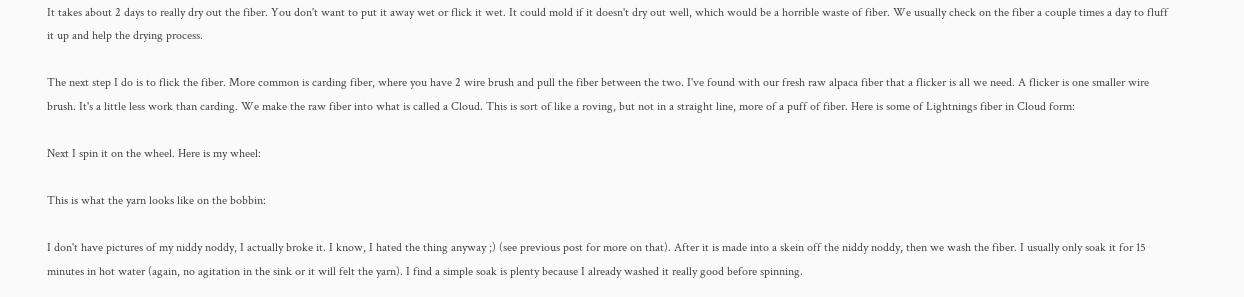It takes about 2 days to really dry out the fiber. You don't want to put it away wet or flick it wet. It could mold if it doesn't dry out well, which would be a horrible waste of fiber. We usually check on the fiber a couple times a day to fluff it up and help the drying process.

The next step I do is to flick the fiber. More common is carding fiber, where you have 2 wire brush and pull the fiber between the two. I've found with our fresh raw alpaca fiber that a flicker is all we need. A flicker is one smaller wire brush. It's a little less work than carding. We make the raw fiber into what is called a Cloud. This is sort of like a roving, but not in a straight line, more of a puff of fiber. Here is some of Lightnings fiber in Cloud form:

Next I spin it on the wheel. Here is my wheel:

This is what the yarn looks like on the bobbin:

I don't have pictures of my niddy noddy, I actually broke it. I know, I hated the thing anyway ;) (see previous post for more on that). After it is made into a skein off the niddy noddy, then we wash the fiber. I usually only soak it for 15 minutes in hot water (again, no agitation in the sink or it will felt the yarn). I find a simple soak is plenty because I already washed it really good before spinning.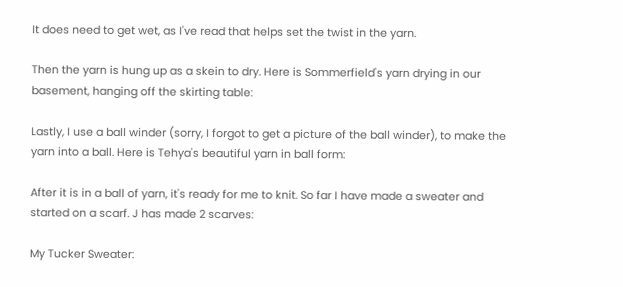It does need to get wet, as I've read that helps set the twist in the yarn.

Then the yarn is hung up as a skein to dry. Here is Sommerfield's yarn drying in our basement, hanging off the skirting table:

Lastly, I use a ball winder (sorry, I forgot to get a picture of the ball winder), to make the yarn into a ball. Here is Tehya's beautiful yarn in ball form:

After it is in a ball of yarn, it's ready for me to knit. So far I have made a sweater and started on a scarf. J has made 2 scarves:

My Tucker Sweater: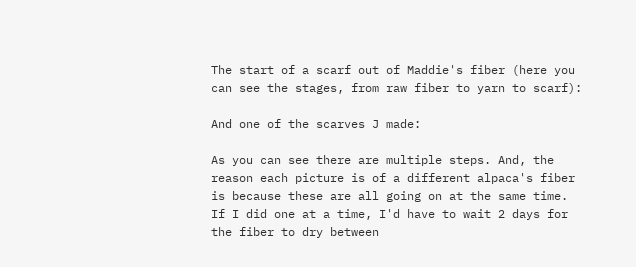The start of a scarf out of Maddie's fiber (here you can see the stages, from raw fiber to yarn to scarf):

And one of the scarves J made:

As you can see there are multiple steps. And, the reason each picture is of a different alpaca's fiber is because these are all going on at the same time. If I did one at a time, I'd have to wait 2 days for the fiber to dry between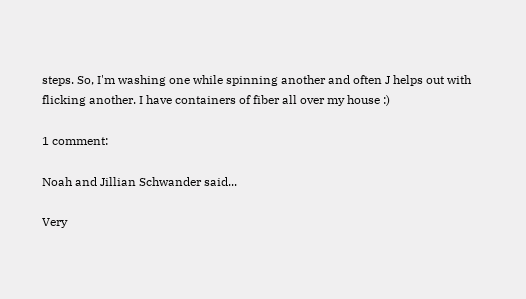steps. So, I'm washing one while spinning another and often J helps out with flicking another. I have containers of fiber all over my house :)

1 comment:

Noah and Jillian Schwander said...

Very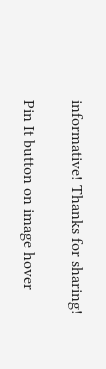informative! Thanks for sharing!

Pin It button on image hover